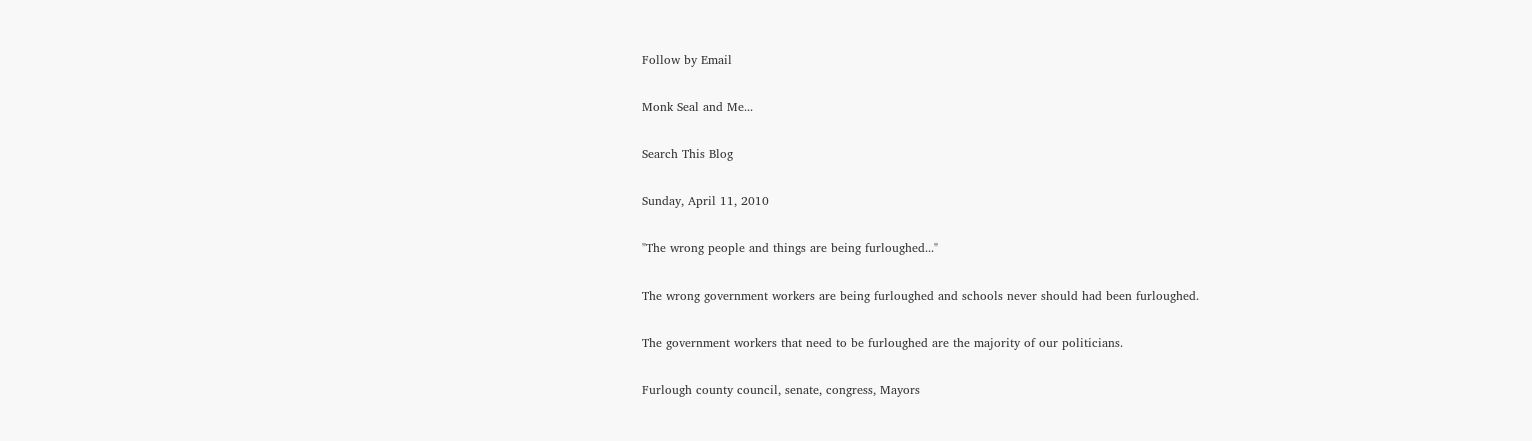Follow by Email

Monk Seal and Me...

Search This Blog

Sunday, April 11, 2010

"The wrong people and things are being furloughed..."

The wrong government workers are being furloughed and schools never should had been furloughed.

The government workers that need to be furloughed are the majority of our politicians.

Furlough county council, senate, congress, Mayors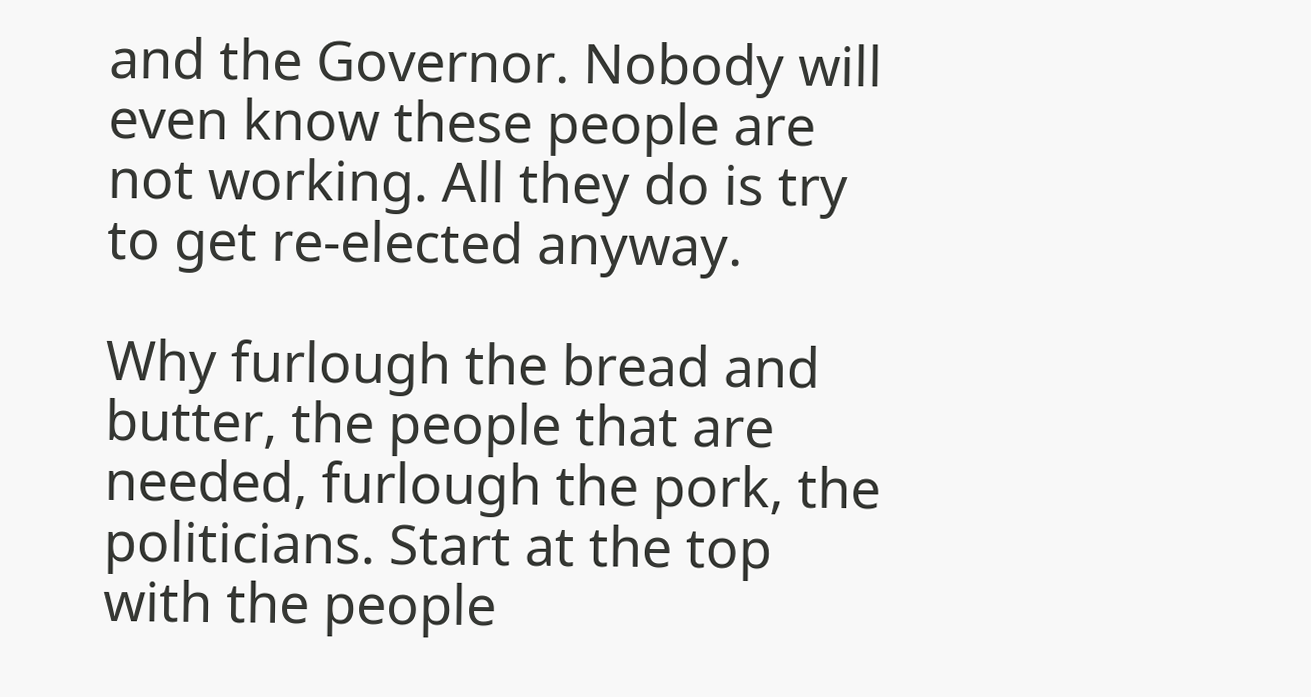and the Governor. Nobody will even know these people are not working. All they do is try to get re-elected anyway.

Why furlough the bread and butter, the people that are needed, furlough the pork, the politicians. Start at the top with the people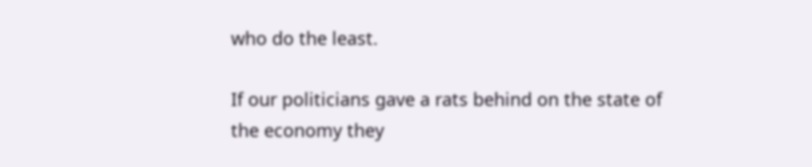who do the least.

If our politicians gave a rats behind on the state of the economy they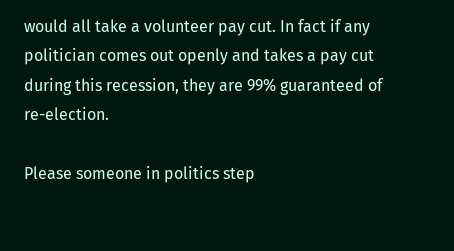would all take a volunteer pay cut. In fact if any politician comes out openly and takes a pay cut during this recession, they are 99% guaranteed of re-election.

Please someone in politics step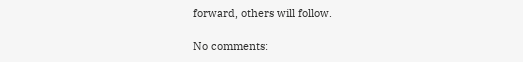forward, others will follow.

No comments: